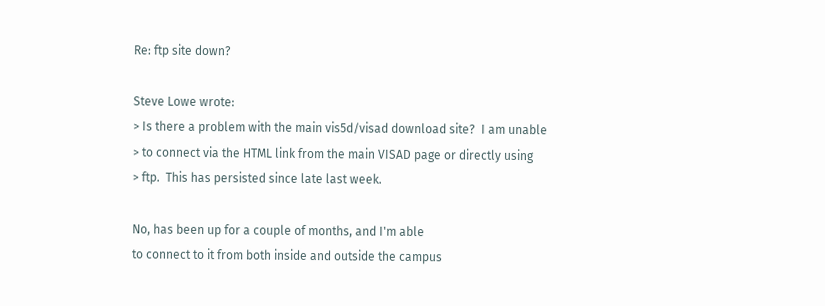Re: ftp site down?

Steve Lowe wrote:
> Is there a problem with the main vis5d/visad download site?  I am unable
> to connect via the HTML link from the main VISAD page or directly using
> ftp.  This has persisted since late last week.

No, has been up for a couple of months, and I'm able
to connect to it from both inside and outside the campus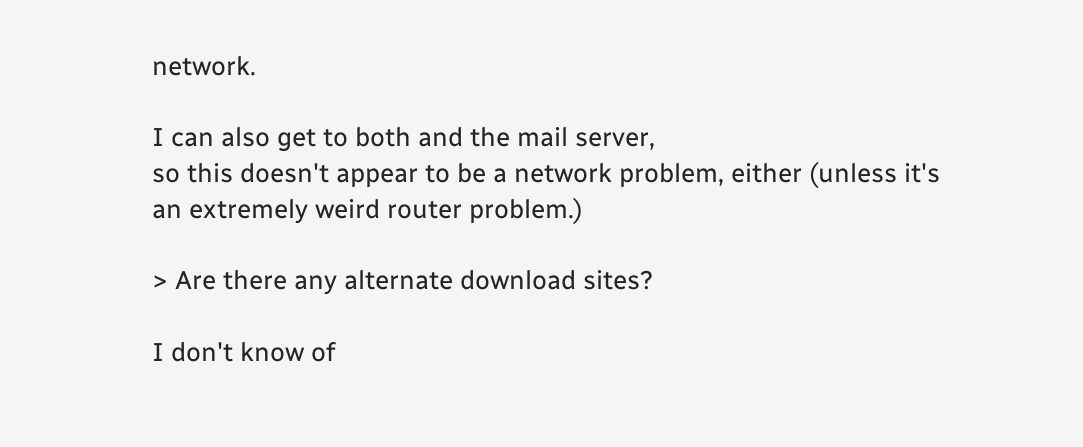network.

I can also get to both and the mail server,
so this doesn't appear to be a network problem, either (unless it's
an extremely weird router problem.)

> Are there any alternate download sites?

I don't know of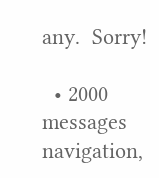any.  Sorry!

  • 2000 messages navigation,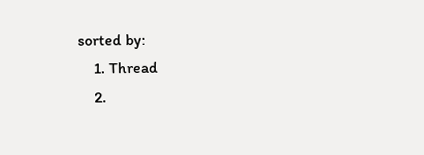sorted by:
    1. Thread
    2.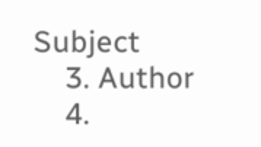Subject
    3. Author
    4.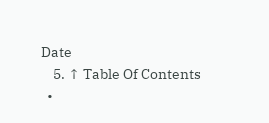Date
    5. ↑ Table Of Contents
  •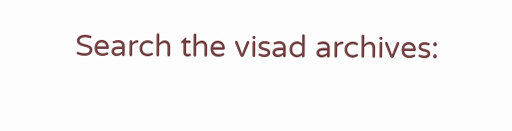Search the visad archives: